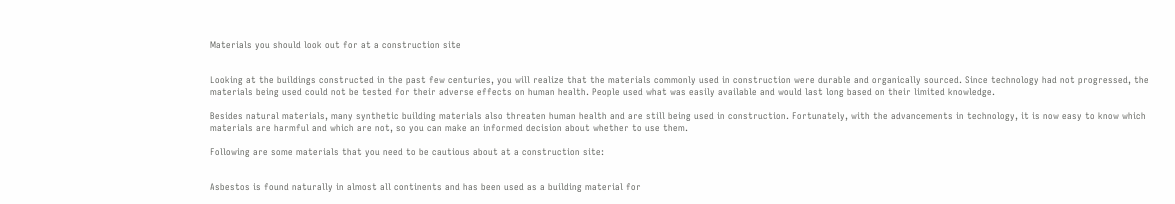Materials you should look out for at a construction site


Looking at the buildings constructed in the past few centuries, you will realize that the materials commonly used in construction were durable and organically sourced. Since technology had not progressed, the materials being used could not be tested for their adverse effects on human health. People used what was easily available and would last long based on their limited knowledge.

Besides natural materials, many synthetic building materials also threaten human health and are still being used in construction. Fortunately, with the advancements in technology, it is now easy to know which materials are harmful and which are not, so you can make an informed decision about whether to use them.

Following are some materials that you need to be cautious about at a construction site:


Asbestos is found naturally in almost all continents and has been used as a building material for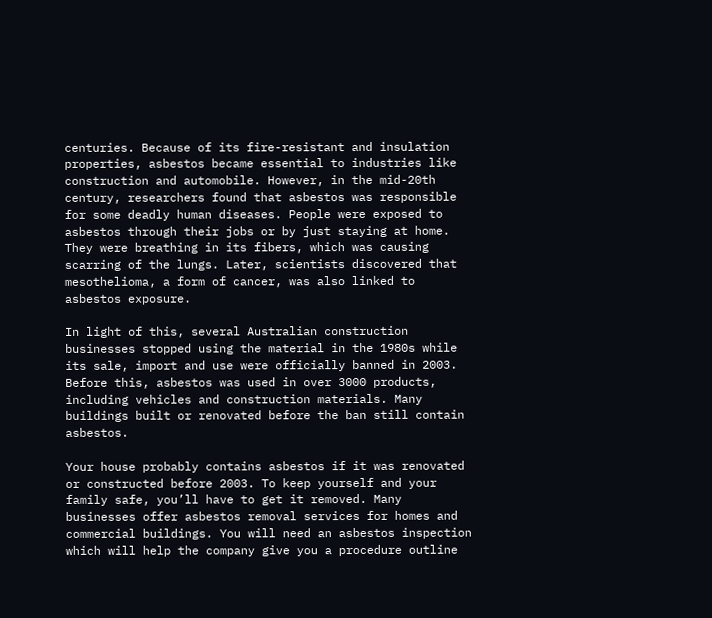centuries. Because of its fire-resistant and insulation properties, asbestos became essential to industries like construction and automobile. However, in the mid-20th century, researchers found that asbestos was responsible for some deadly human diseases. People were exposed to asbestos through their jobs or by just staying at home. They were breathing in its fibers, which was causing scarring of the lungs. Later, scientists discovered that mesothelioma, a form of cancer, was also linked to asbestos exposure.

In light of this, several Australian construction businesses stopped using the material in the 1980s while its sale, import and use were officially banned in 2003. Before this, asbestos was used in over 3000 products, including vehicles and construction materials. Many buildings built or renovated before the ban still contain asbestos.

Your house probably contains asbestos if it was renovated or constructed before 2003. To keep yourself and your family safe, you’ll have to get it removed. Many businesses offer asbestos removal services for homes and commercial buildings. You will need an asbestos inspection which will help the company give you a procedure outline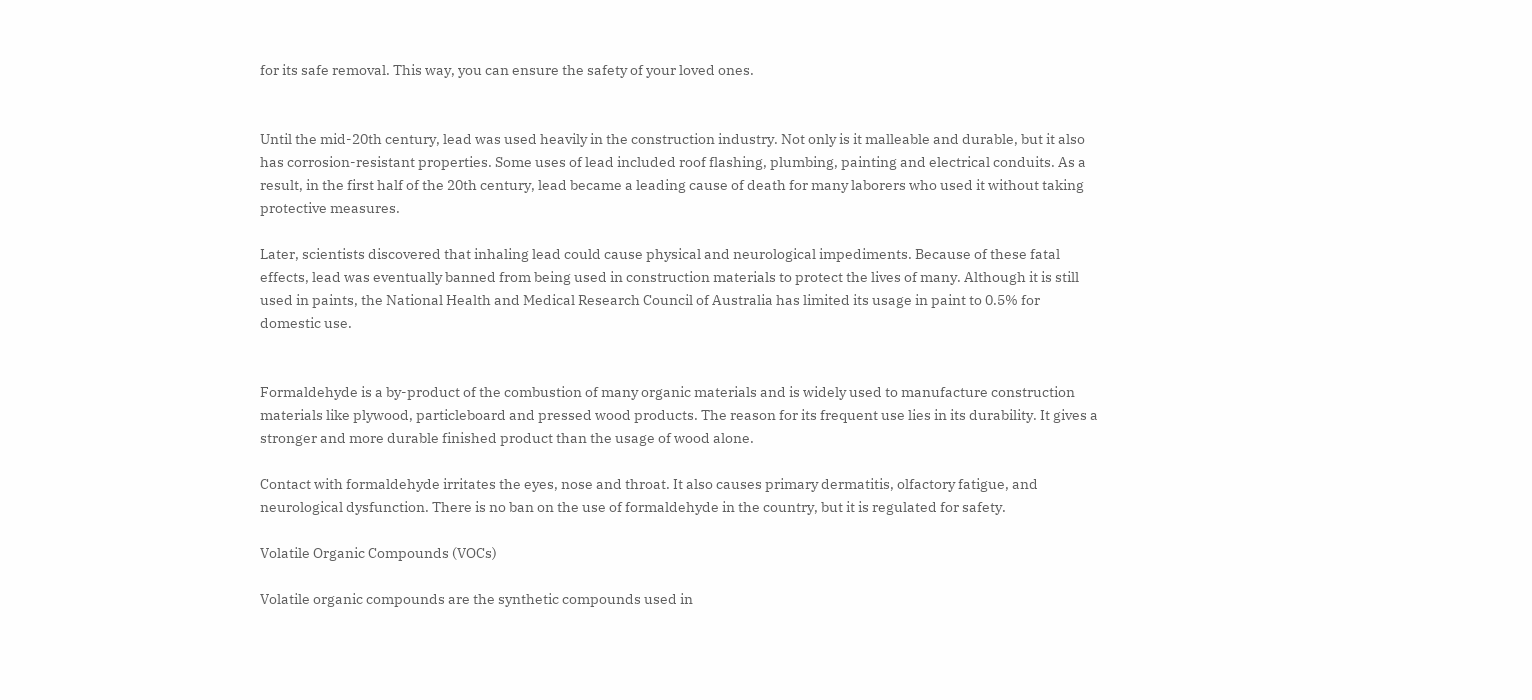for its safe removal. This way, you can ensure the safety of your loved ones.


Until the mid-20th century, lead was used heavily in the construction industry. Not only is it malleable and durable, but it also has corrosion-resistant properties. Some uses of lead included roof flashing, plumbing, painting and electrical conduits. As a result, in the first half of the 20th century, lead became a leading cause of death for many laborers who used it without taking protective measures.

Later, scientists discovered that inhaling lead could cause physical and neurological impediments. Because of these fatal effects, lead was eventually banned from being used in construction materials to protect the lives of many. Although it is still used in paints, the National Health and Medical Research Council of Australia has limited its usage in paint to 0.5% for domestic use.


Formaldehyde is a by-product of the combustion of many organic materials and is widely used to manufacture construction materials like plywood, particleboard and pressed wood products. The reason for its frequent use lies in its durability. It gives a stronger and more durable finished product than the usage of wood alone.

Contact with formaldehyde irritates the eyes, nose and throat. It also causes primary dermatitis, olfactory fatigue, and neurological dysfunction. There is no ban on the use of formaldehyde in the country, but it is regulated for safety.

Volatile Organic Compounds (VOCs)

Volatile organic compounds are the synthetic compounds used in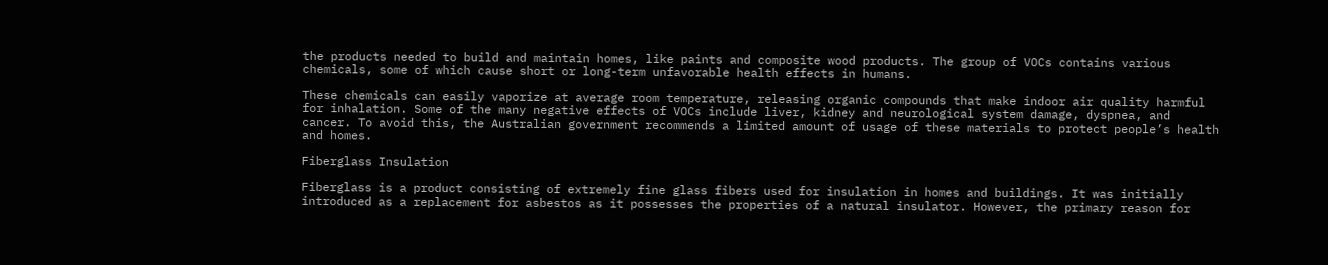the products needed to build and maintain homes, like paints and composite wood products. The group of VOCs contains various chemicals, some of which cause short or long-term unfavorable health effects in humans.

These chemicals can easily vaporize at average room temperature, releasing organic compounds that make indoor air quality harmful for inhalation. Some of the many negative effects of VOCs include liver, kidney and neurological system damage, dyspnea, and cancer. To avoid this, the Australian government recommends a limited amount of usage of these materials to protect people’s health and homes.

Fiberglass Insulation

Fiberglass is a product consisting of extremely fine glass fibers used for insulation in homes and buildings. It was initially introduced as a replacement for asbestos as it possesses the properties of a natural insulator. However, the primary reason for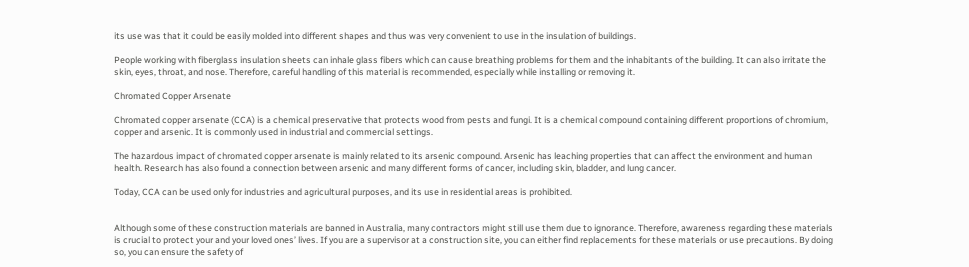its use was that it could be easily molded into different shapes and thus was very convenient to use in the insulation of buildings.

People working with fiberglass insulation sheets can inhale glass fibers which can cause breathing problems for them and the inhabitants of the building. It can also irritate the skin, eyes, throat, and nose. Therefore, careful handling of this material is recommended, especially while installing or removing it.

Chromated Copper Arsenate

Chromated copper arsenate (CCA) is a chemical preservative that protects wood from pests and fungi. It is a chemical compound containing different proportions of chromium, copper and arsenic. It is commonly used in industrial and commercial settings.

The hazardous impact of chromated copper arsenate is mainly related to its arsenic compound. Arsenic has leaching properties that can affect the environment and human health. Research has also found a connection between arsenic and many different forms of cancer, including skin, bladder, and lung cancer.

Today, CCA can be used only for industries and agricultural purposes, and its use in residential areas is prohibited.


Although some of these construction materials are banned in Australia, many contractors might still use them due to ignorance. Therefore, awareness regarding these materials is crucial to protect your and your loved ones’ lives. If you are a supervisor at a construction site, you can either find replacements for these materials or use precautions. By doing so, you can ensure the safety of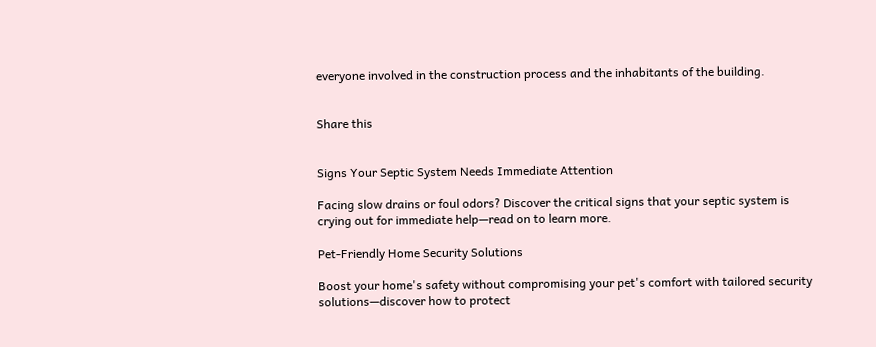everyone involved in the construction process and the inhabitants of the building.


Share this


Signs Your Septic System Needs Immediate Attention

Facing slow drains or foul odors? Discover the critical signs that your septic system is crying out for immediate help—read on to learn more.

Pet-Friendly Home Security Solutions

Boost your home's safety without compromising your pet's comfort with tailored security solutions—discover how to protect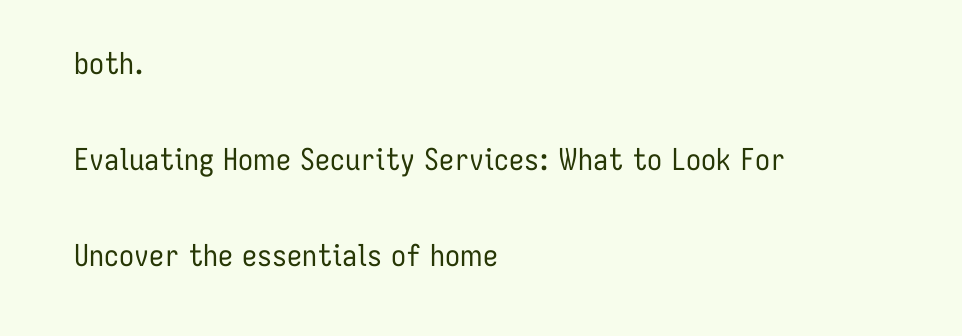both.

Evaluating Home Security Services: What to Look For

Uncover the essentials of home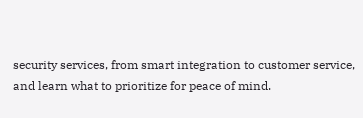security services, from smart integration to customer service, and learn what to prioritize for peace of mind.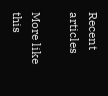Recent articles

More like this